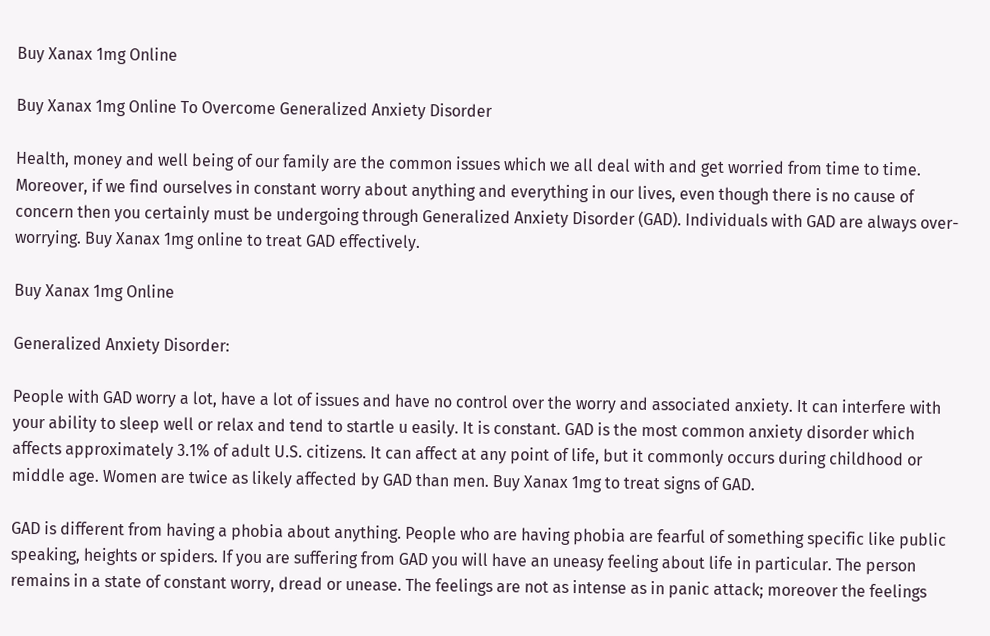Buy Xanax 1mg Online

Buy Xanax 1mg Online To Overcome Generalized Anxiety Disorder

Health, money and well being of our family are the common issues which we all deal with and get worried from time to time. Moreover, if we find ourselves in constant worry about anything and everything in our lives, even though there is no cause of concern then you certainly must be undergoing through Generalized Anxiety Disorder (GAD). Individuals with GAD are always over-worrying. Buy Xanax 1mg online to treat GAD effectively.

Buy Xanax 1mg Online

Generalized Anxiety Disorder:

People with GAD worry a lot, have a lot of issues and have no control over the worry and associated anxiety. It can interfere with your ability to sleep well or relax and tend to startle u easily. It is constant. GAD is the most common anxiety disorder which affects approximately 3.1% of adult U.S. citizens. It can affect at any point of life, but it commonly occurs during childhood or middle age. Women are twice as likely affected by GAD than men. Buy Xanax 1mg to treat signs of GAD.

GAD is different from having a phobia about anything. People who are having phobia are fearful of something specific like public speaking, heights or spiders. If you are suffering from GAD you will have an uneasy feeling about life in particular. The person remains in a state of constant worry, dread or unease. The feelings are not as intense as in panic attack; moreover the feelings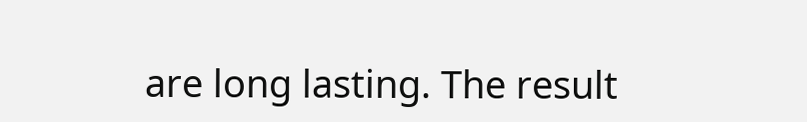are long lasting. The result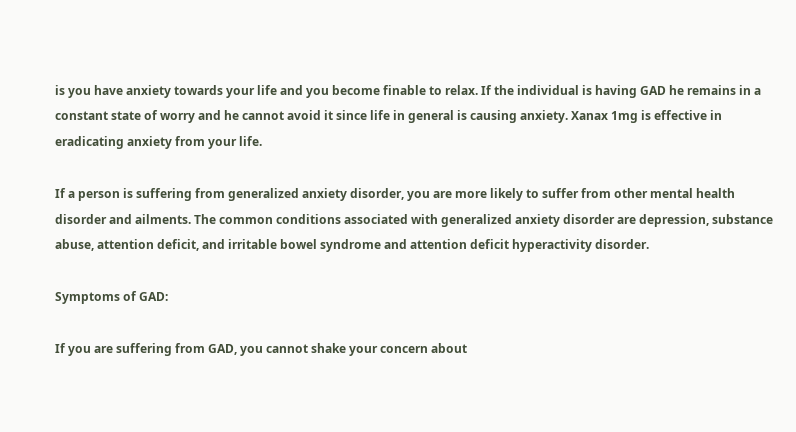is you have anxiety towards your life and you become finable to relax. If the individual is having GAD he remains in a constant state of worry and he cannot avoid it since life in general is causing anxiety. Xanax 1mg is effective in eradicating anxiety from your life.

If a person is suffering from generalized anxiety disorder, you are more likely to suffer from other mental health disorder and ailments. The common conditions associated with generalized anxiety disorder are depression, substance abuse, attention deficit, and irritable bowel syndrome and attention deficit hyperactivity disorder.

Symptoms of GAD:

If you are suffering from GAD, you cannot shake your concern about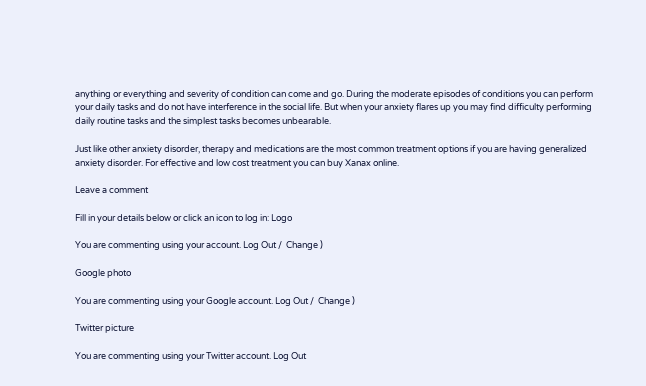anything or everything and severity of condition can come and go. During the moderate episodes of conditions you can perform your daily tasks and do not have interference in the social life. But when your anxiety flares up you may find difficulty performing daily routine tasks and the simplest tasks becomes unbearable.

Just like other anxiety disorder, therapy and medications are the most common treatment options if you are having generalized anxiety disorder. For effective and low cost treatment you can buy Xanax online.

Leave a comment

Fill in your details below or click an icon to log in: Logo

You are commenting using your account. Log Out /  Change )

Google photo

You are commenting using your Google account. Log Out /  Change )

Twitter picture

You are commenting using your Twitter account. Log Out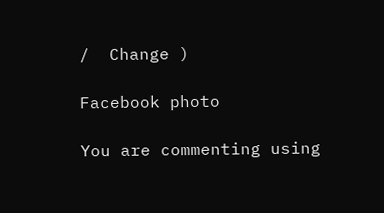/  Change )

Facebook photo

You are commenting using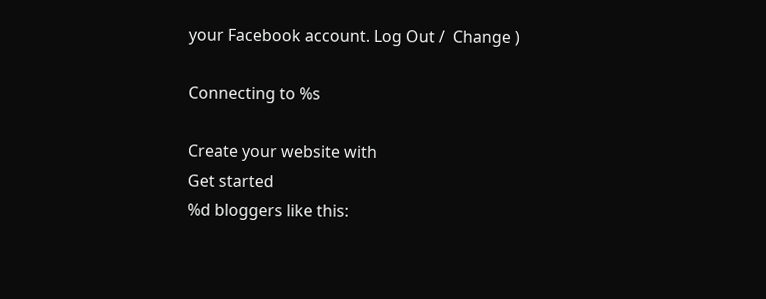your Facebook account. Log Out /  Change )

Connecting to %s

Create your website with
Get started
%d bloggers like this: